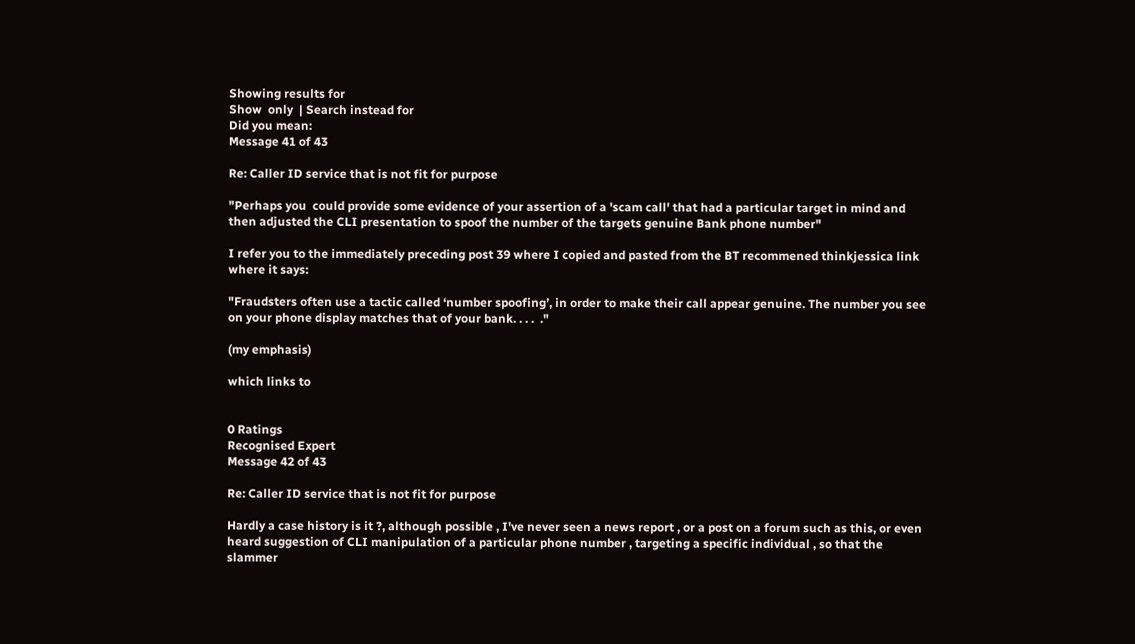Showing results for
Show  only  | Search instead for
Did you mean:
Message 41 of 43

Re: Caller ID service that is not fit for purpose

"Perhaps you  could provide some evidence of your assertion of a 'scam call' that had a particular target in mind and then adjusted the CLI presentation to spoof the number of the targets genuine Bank phone number"

I refer you to the immediately preceding post 39 where I copied and pasted from the BT recommened thinkjessica link where it says:

"Fraudsters often use a tactic called ‘number spoofing’, in order to make their call appear genuine. The number you see on your phone display matches that of your bank. . . .  ."

(my emphasis)

which links to


0 Ratings
Recognised Expert
Message 42 of 43

Re: Caller ID service that is not fit for purpose

Hardly a case history is it ?, although possible , I've never seen a news report , or a post on a forum such as this, or even heard suggestion of CLI manipulation of a particular phone number , targeting a specific individual , so that the slammer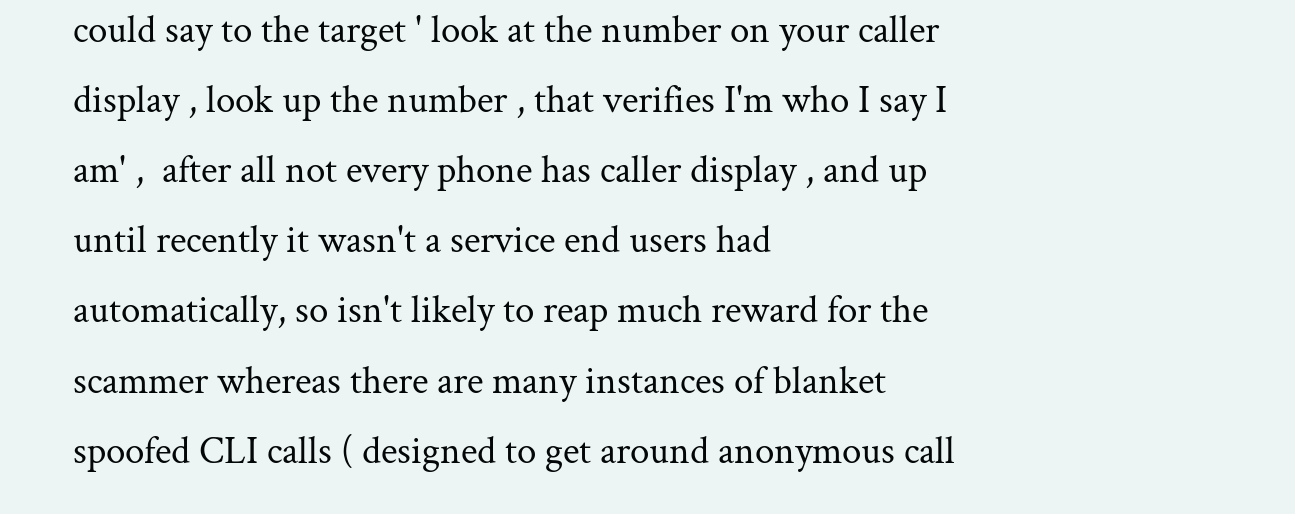could say to the target ' look at the number on your caller display , look up the number , that verifies I'm who I say I am' ,  after all not every phone has caller display , and up until recently it wasn't a service end users had automatically, so isn't likely to reap much reward for the scammer whereas there are many instances of blanket spoofed CLI calls ( designed to get around anonymous call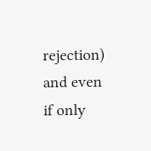rejection) and even if only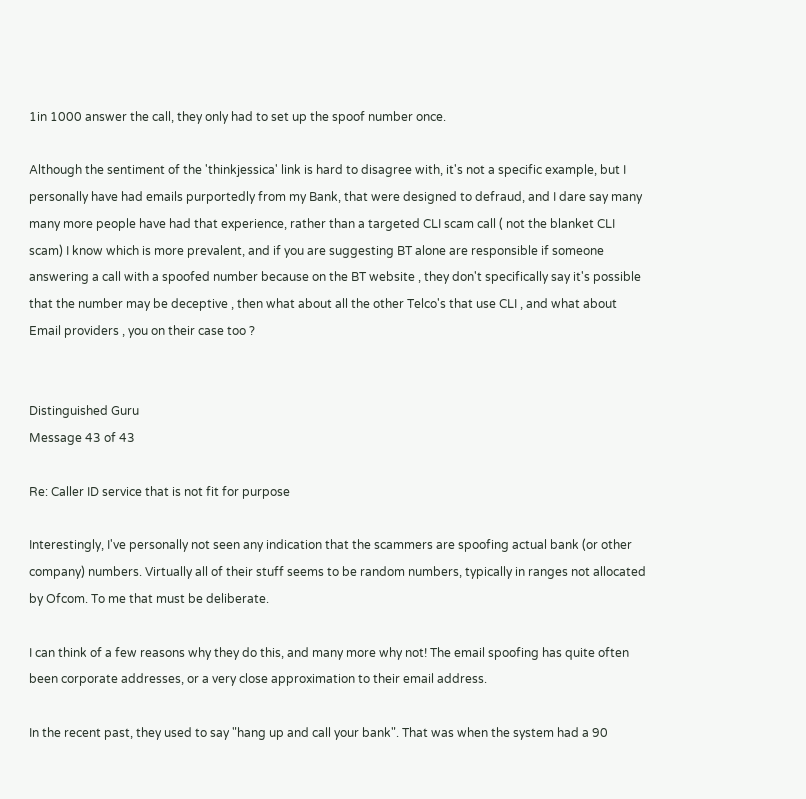1in 1000 answer the call, they only had to set up the spoof number once.

Although the sentiment of the 'thinkjessica' link is hard to disagree with, it's not a specific example, but I personally have had emails purportedly from my Bank, that were designed to defraud, and I dare say many many more people have had that experience, rather than a targeted CLI scam call ( not the blanket CLI scam) I know which is more prevalent, and if you are suggesting BT alone are responsible if someone answering a call with a spoofed number because on the BT website , they don't specifically say it's possible that the number may be deceptive , then what about all the other Telco's that use CLI , and what about Email providers , you on their case too ?


Distinguished Guru
Message 43 of 43

Re: Caller ID service that is not fit for purpose

Interestingly, I've personally not seen any indication that the scammers are spoofing actual bank (or other company) numbers. Virtually all of their stuff seems to be random numbers, typically in ranges not allocated by Ofcom. To me that must be deliberate.

I can think of a few reasons why they do this, and many more why not! The email spoofing has quite often been corporate addresses, or a very close approximation to their email address.

In the recent past, they used to say "hang up and call your bank". That was when the system had a 90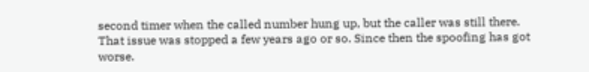second timer when the called number hung up, but the caller was still there. That issue was stopped a few years ago or so. Since then the spoofing has got worse.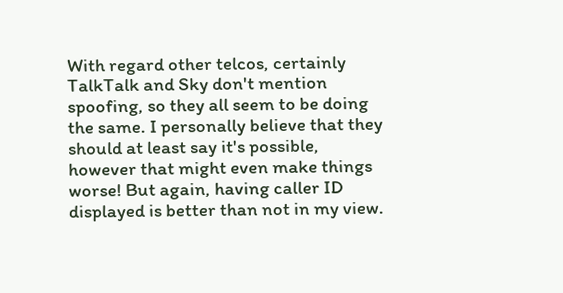With regard other telcos, certainly TalkTalk and Sky don't mention spoofing, so they all seem to be doing the same. I personally believe that they should at least say it's possible, however that might even make things worse! But again, having caller ID displayed is better than not in my view.